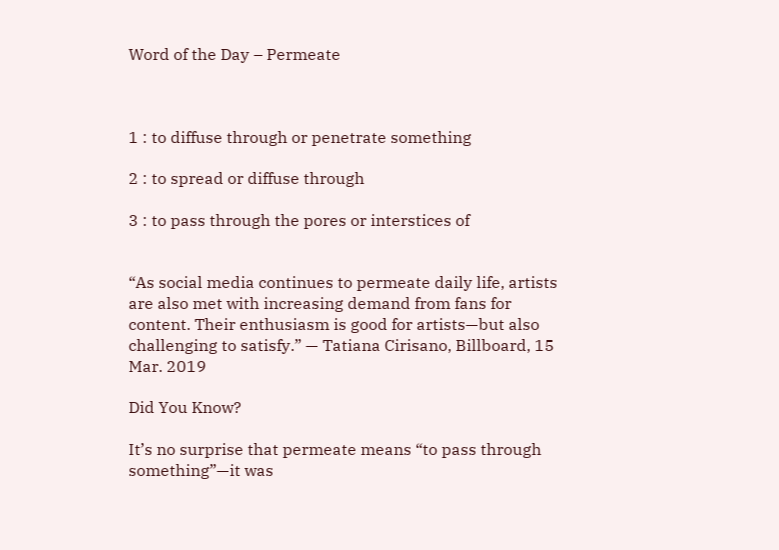Word of the Day – Permeate



1 : to diffuse through or penetrate something

2 : to spread or diffuse through

3 : to pass through the pores or interstices of


“As social media continues to permeate daily life, artists are also met with increasing demand from fans for content. Their enthusiasm is good for artists—but also challenging to satisfy.” — Tatiana Cirisano, Billboard, 15 Mar. 2019

Did You Know?

It’s no surprise that permeate means “to pass through something”—it was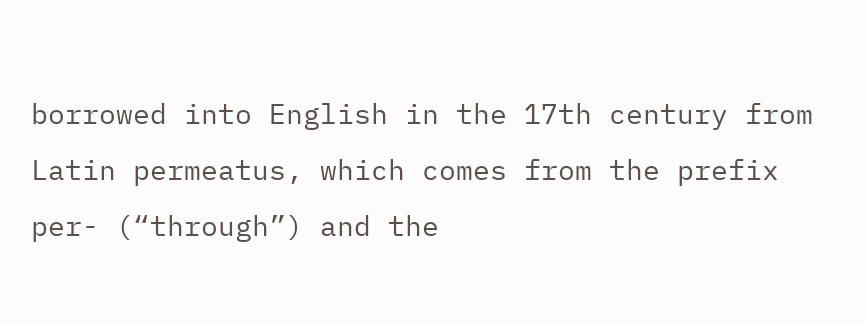borrowed into English in the 17th century from Latin permeatus, which comes from the prefix per- (“through”) and the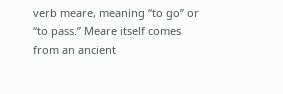verb meare, meaning “to go” or “to pass.” Meare itself comes from an ancient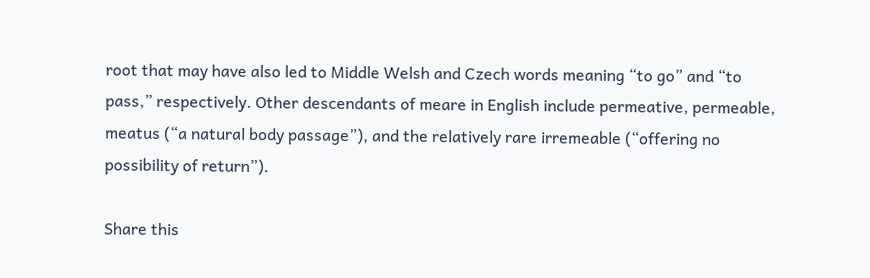root that may have also led to Middle Welsh and Czech words meaning “to go” and “to pass,” respectively. Other descendants of meare in English include permeative, permeable, meatus (“a natural body passage”), and the relatively rare irremeable (“offering no possibility of return”).

Share this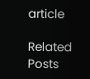article

Related Posts